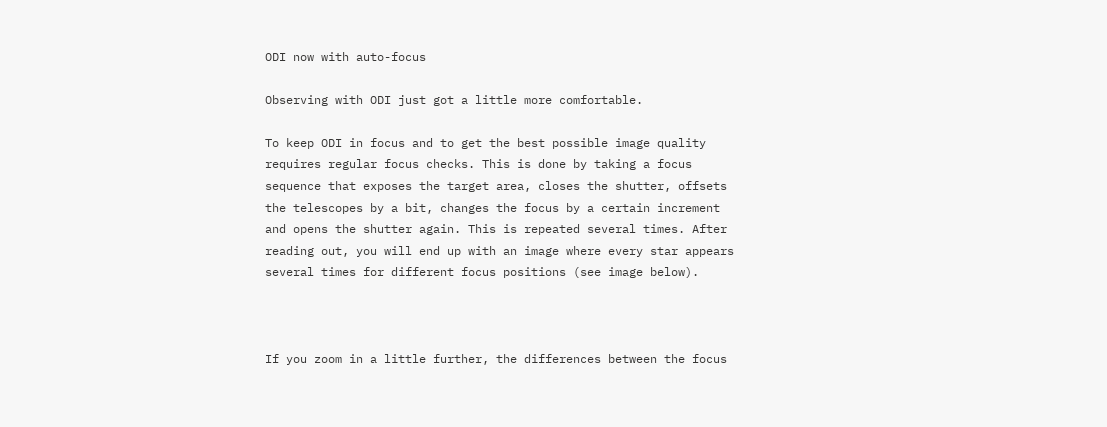ODI now with auto-focus

Observing with ODI just got a little more comfortable.

To keep ODI in focus and to get the best possible image quality requires regular focus checks. This is done by taking a focus sequence that exposes the target area, closes the shutter, offsets the telescopes by a bit, changes the focus by a certain increment and opens the shutter again. This is repeated several times. After reading out, you will end up with an image where every star appears several times for different focus positions (see image below).



If you zoom in a little further, the differences between the focus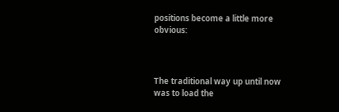positions become a little more obvious:



The traditional way up until now was to load the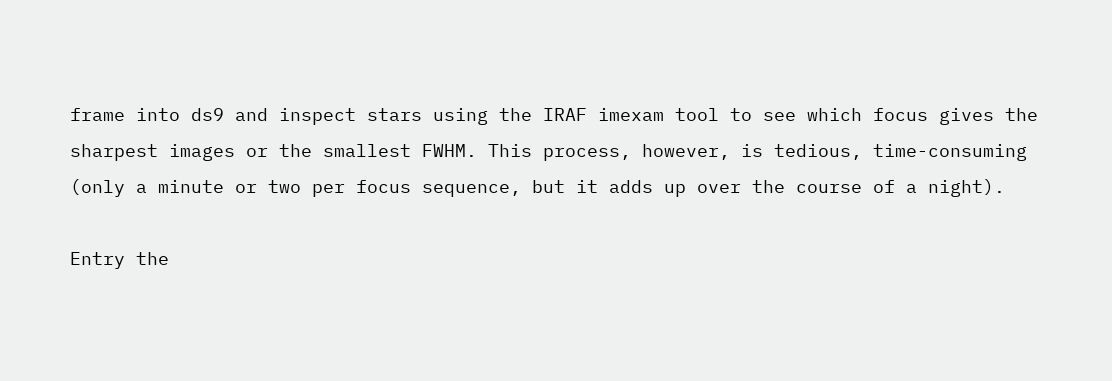frame into ds9 and inspect stars using the IRAF imexam tool to see which focus gives the sharpest images or the smallest FWHM. This process, however, is tedious, time-consuming (only a minute or two per focus sequence, but it adds up over the course of a night).

Entry the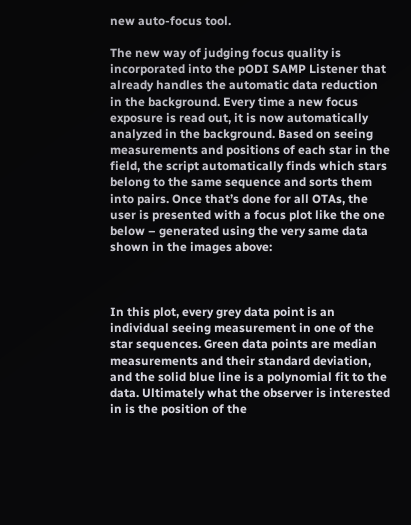new auto-focus tool.

The new way of judging focus quality is incorporated into the pODI SAMP Listener that already handles the automatic data reduction in the background. Every time a new focus exposure is read out, it is now automatically analyzed in the background. Based on seeing measurements and positions of each star in the field, the script automatically finds which stars belong to the same sequence and sorts them into pairs. Once that’s done for all OTAs, the user is presented with a focus plot like the one below – generated using the very same data shown in the images above:



In this plot, every grey data point is an individual seeing measurement in one of the star sequences. Green data points are median measurements and their standard deviation, and the solid blue line is a polynomial fit to the data. Ultimately what the observer is interested in is the position of the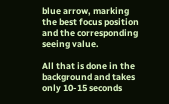blue arrow, marking the best focus position and the corresponding seeing value.

All that is done in the background and takes only 10-15 seconds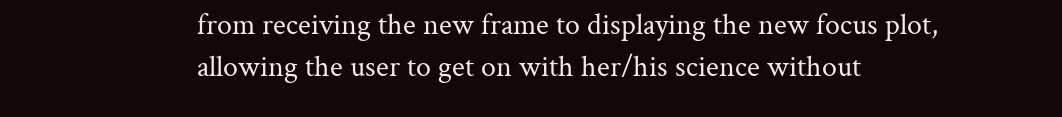from receiving the new frame to displaying the new focus plot, allowing the user to get on with her/his science without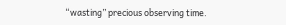“wasting” precious observing time.